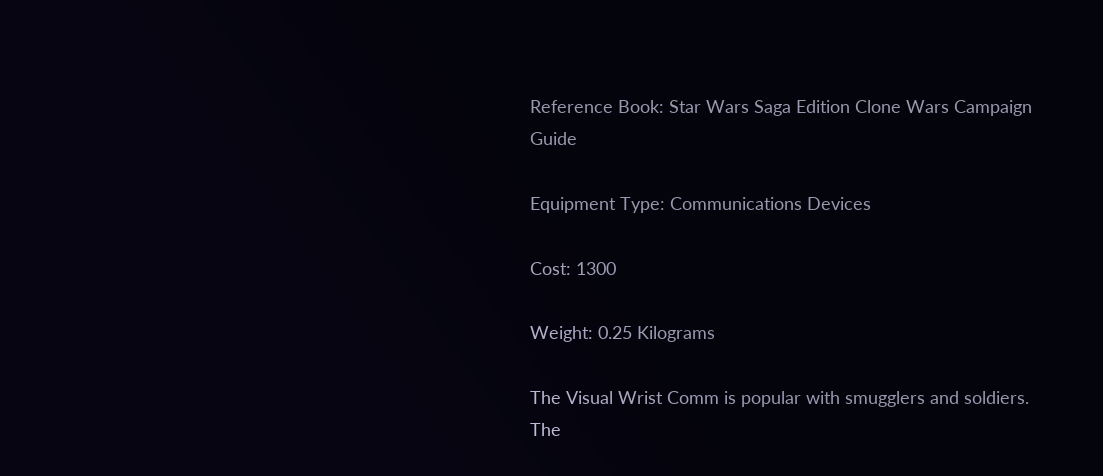Reference Book: Star Wars Saga Edition Clone Wars Campaign Guide

Equipment Type: Communications Devices

Cost: 1300

Weight: 0.25 Kilograms

The Visual Wrist Comm is popular with smugglers and soldiers. The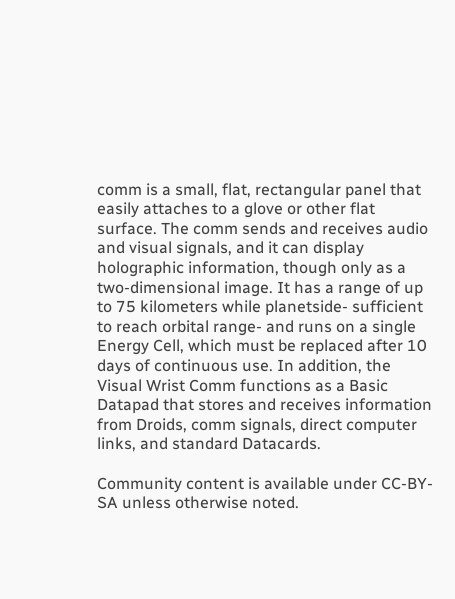comm is a small, flat, rectangular panel that easily attaches to a glove or other flat surface. The comm sends and receives audio and visual signals, and it can display holographic information, though only as a two-dimensional image. It has a range of up to 75 kilometers while planetside- sufficient to reach orbital range- and runs on a single Energy Cell, which must be replaced after 10 days of continuous use. In addition, the Visual Wrist Comm functions as a Basic Datapad that stores and receives information from Droids, comm signals, direct computer links, and standard Datacards.

Community content is available under CC-BY-SA unless otherwise noted.